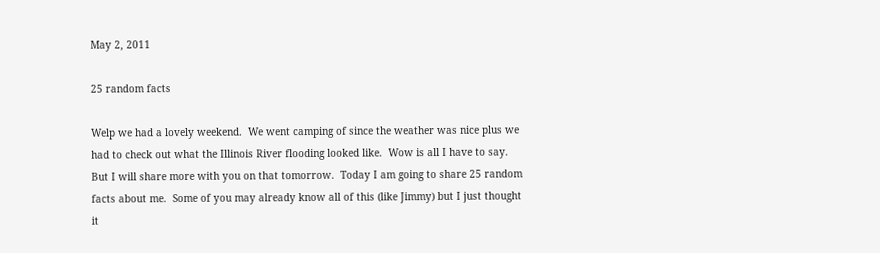May 2, 2011

25 random facts

Welp we had a lovely weekend.  We went camping of since the weather was nice plus we had to check out what the Illinois River flooding looked like.  Wow is all I have to say.  But I will share more with you on that tomorrow.  Today I am going to share 25 random facts about me.  Some of you may already know all of this (like Jimmy) but I just thought it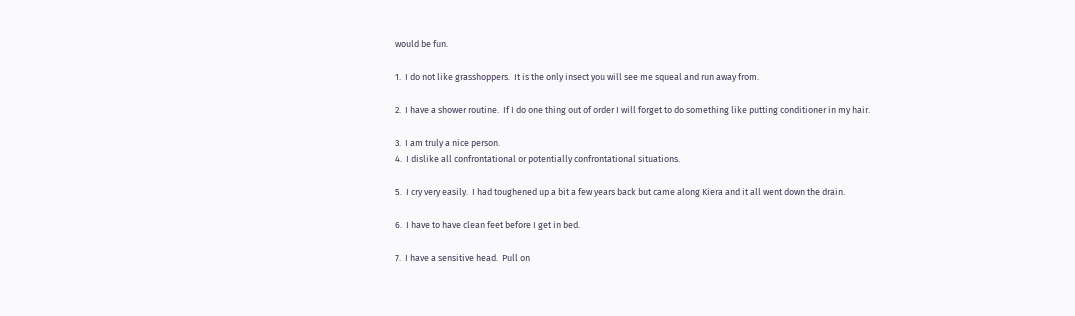would be fun.

1.  I do not like grasshoppers.  It is the only insect you will see me squeal and run away from.

2.  I have a shower routine.  If I do one thing out of order I will forget to do something like putting conditioner in my hair.

3.  I am truly a nice person.
4.  I dislike all confrontational or potentially confrontational situations.

5.  I cry very easily.  I had toughened up a bit a few years back but came along Kiera and it all went down the drain.

6.  I have to have clean feet before I get in bed.

7.  I have a sensitive head.  Pull on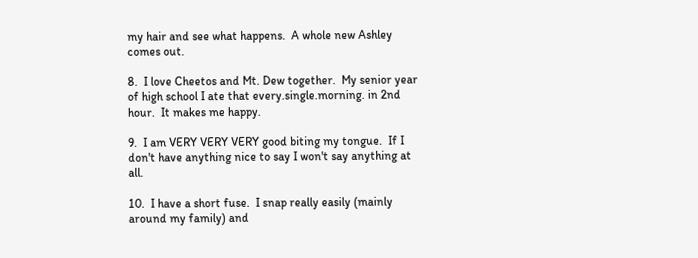my hair and see what happens.  A whole new Ashley comes out.

8.  I love Cheetos and Mt. Dew together.  My senior year of high school I ate that every.single.morning. in 2nd hour.  It makes me happy.

9.  I am VERY VERY VERY good biting my tongue.  If I don't have anything nice to say I won't say anything at all.

10.  I have a short fuse.  I snap really easily (mainly around my family) and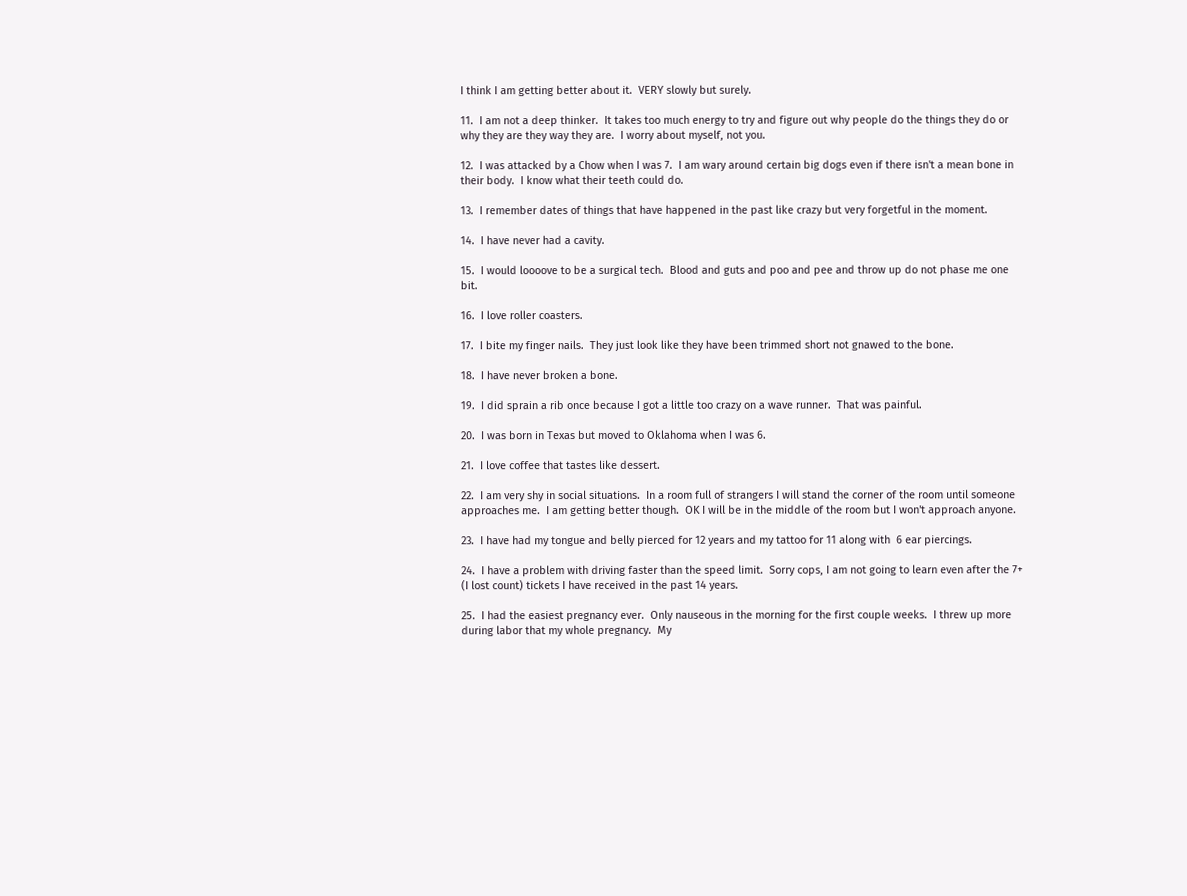I think I am getting better about it.  VERY slowly but surely.

11.  I am not a deep thinker.  It takes too much energy to try and figure out why people do the things they do or why they are they way they are.  I worry about myself, not you.

12.  I was attacked by a Chow when I was 7.  I am wary around certain big dogs even if there isn't a mean bone in their body.  I know what their teeth could do.

13.  I remember dates of things that have happened in the past like crazy but very forgetful in the moment.

14.  I have never had a cavity.

15.  I would loooove to be a surgical tech.  Blood and guts and poo and pee and throw up do not phase me one bit.

16.  I love roller coasters.

17.  I bite my finger nails.  They just look like they have been trimmed short not gnawed to the bone.

18.  I have never broken a bone.

19.  I did sprain a rib once because I got a little too crazy on a wave runner.  That was painful.

20.  I was born in Texas but moved to Oklahoma when I was 6.

21.  I love coffee that tastes like dessert.

22.  I am very shy in social situations.  In a room full of strangers I will stand the corner of the room until someone approaches me.  I am getting better though.  OK I will be in the middle of the room but I won't approach anyone.

23.  I have had my tongue and belly pierced for 12 years and my tattoo for 11 along with  6 ear piercings.

24.  I have a problem with driving faster than the speed limit.  Sorry cops, I am not going to learn even after the 7+ (I lost count) tickets I have received in the past 14 years.

25.  I had the easiest pregnancy ever.  Only nauseous in the morning for the first couple weeks.  I threw up more during labor that my whole pregnancy.  My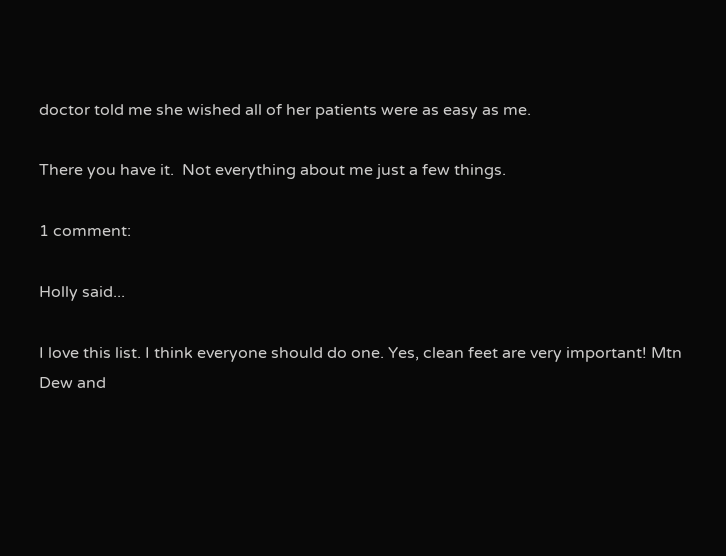doctor told me she wished all of her patients were as easy as me.

There you have it.  Not everything about me just a few things.

1 comment:

Holly said...

I love this list. I think everyone should do one. Yes, clean feet are very important! Mtn Dew and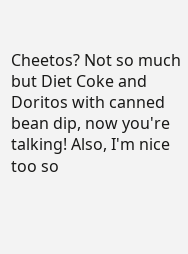Cheetos? Not so much but Diet Coke and Doritos with canned bean dip, now you're talking! Also, I'm nice too so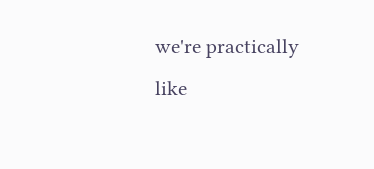we're practically like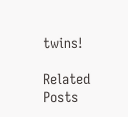twins!

Related Posts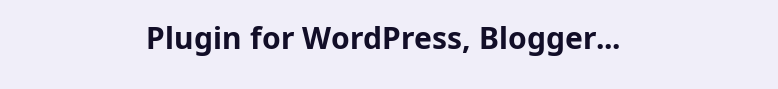Plugin for WordPress, Blogger...